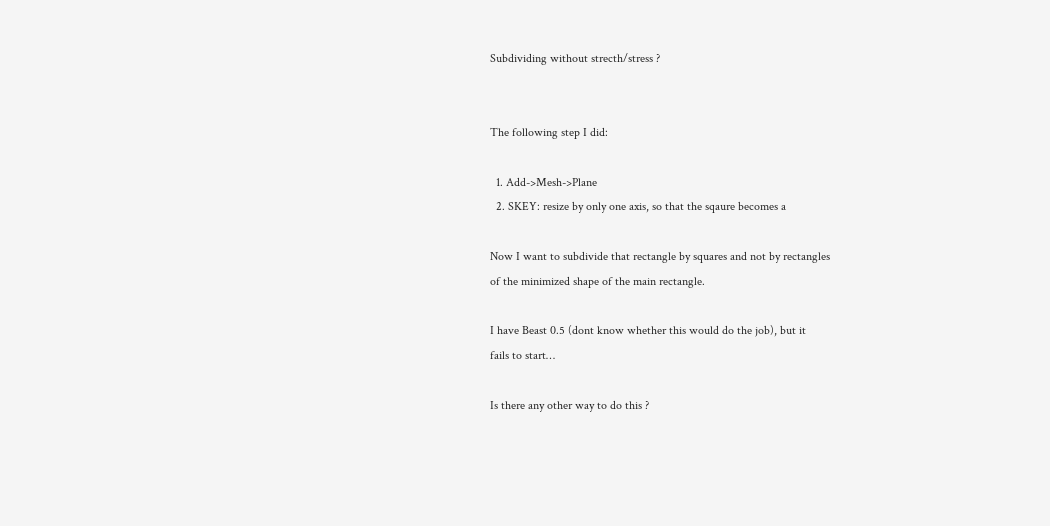Subdividing without strecth/stress ?


The following step I did:

  1. Add->Mesh->Plane
  2. SKEY: resize by only one axis, so that the sqaure becomes a

Now I want to subdivide that rectangle by squares and not by rectangles
of the minimized shape of the main rectangle.

I have Beast 0.5 (dont know whether this would do the job), but it
fails to start…

Is there any other way to do this ?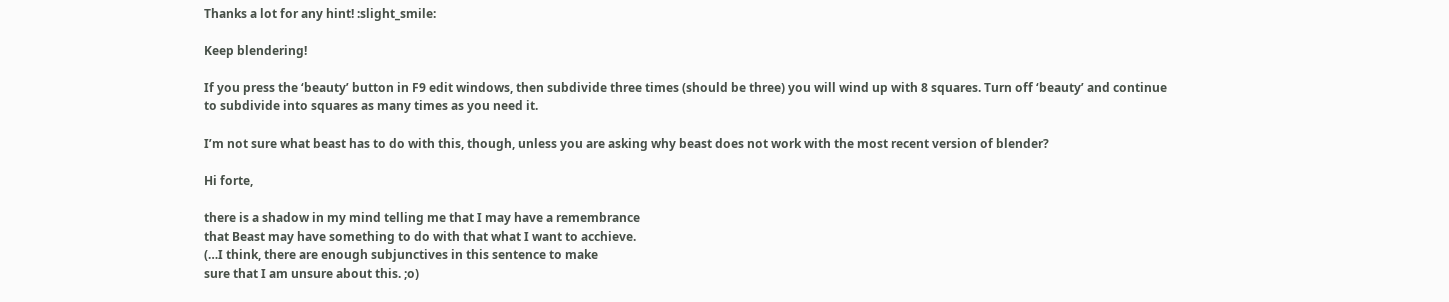Thanks a lot for any hint! :slight_smile:

Keep blendering!

If you press the ‘beauty’ button in F9 edit windows, then subdivide three times (should be three) you will wind up with 8 squares. Turn off ‘beauty’ and continue to subdivide into squares as many times as you need it.

I’m not sure what beast has to do with this, though, unless you are asking why beast does not work with the most recent version of blender?

Hi forte,

there is a shadow in my mind telling me that I may have a remembrance
that Beast may have something to do with that what I want to acchieve.
(…I think, there are enough subjunctives in this sentence to make
sure that I am unsure about this. ;o)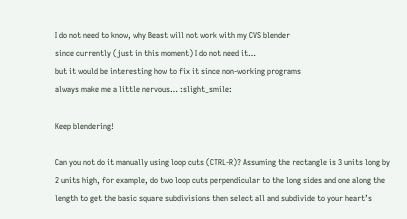I do not need to know, why Beast will not work with my CVS blender
since currently (just in this moment) I do not need it…
but it would be interesting how to fix it since non-working programs
always make me a little nervous… :slight_smile:

Keep blendering!

Can you not do it manually using loop cuts (CTRL-R)? Assuming the rectangle is 3 units long by 2 units high, for example, do two loop cuts perpendicular to the long sides and one along the length to get the basic square subdivisions then select all and subdivide to your heart’s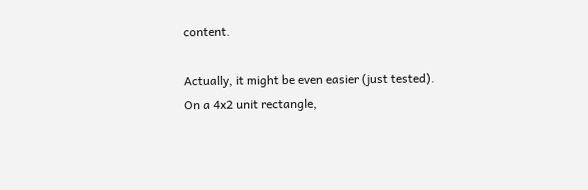content.

Actually, it might be even easier (just tested). On a 4x2 unit rectangle,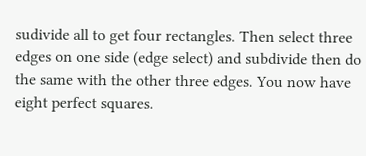sudivide all to get four rectangles. Then select three edges on one side (edge select) and subdivide then do the same with the other three edges. You now have eight perfect squares.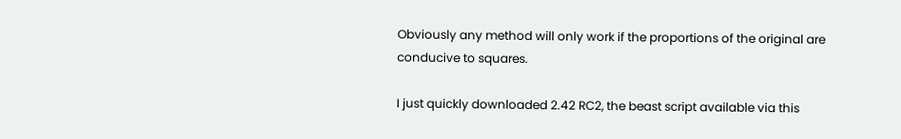Obviously any method will only work if the proportions of the original are conducive to squares.

I just quickly downloaded 2.42 RC2, the beast script available via this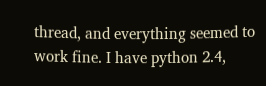thread, and everything seemed to work fine. I have python 2.4,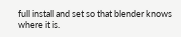full install and set so that blender knows where it is.